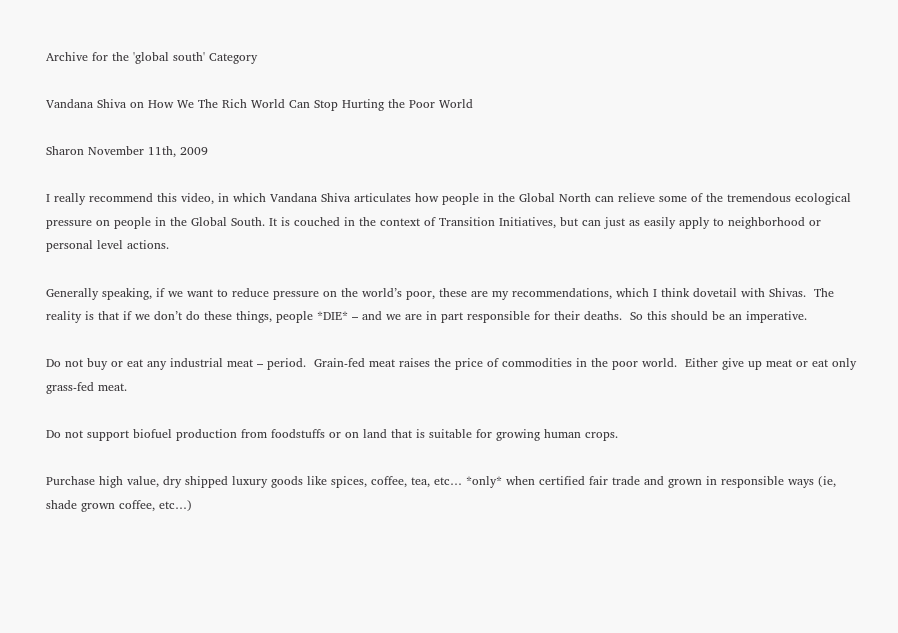Archive for the 'global south' Category

Vandana Shiva on How We The Rich World Can Stop Hurting the Poor World

Sharon November 11th, 2009

I really recommend this video, in which Vandana Shiva articulates how people in the Global North can relieve some of the tremendous ecological pressure on people in the Global South. It is couched in the context of Transition Initiatives, but can just as easily apply to neighborhood or personal level actions.

Generally speaking, if we want to reduce pressure on the world’s poor, these are my recommendations, which I think dovetail with Shivas.  The reality is that if we don’t do these things, people *DIE* – and we are in part responsible for their deaths.  So this should be an imperative.

Do not buy or eat any industrial meat – period.  Grain-fed meat raises the price of commodities in the poor world.  Either give up meat or eat only grass-fed meat.

Do not support biofuel production from foodstuffs or on land that is suitable for growing human crops.

Purchase high value, dry shipped luxury goods like spices, coffee, tea, etc… *only* when certified fair trade and grown in responsible ways (ie, shade grown coffee, etc…)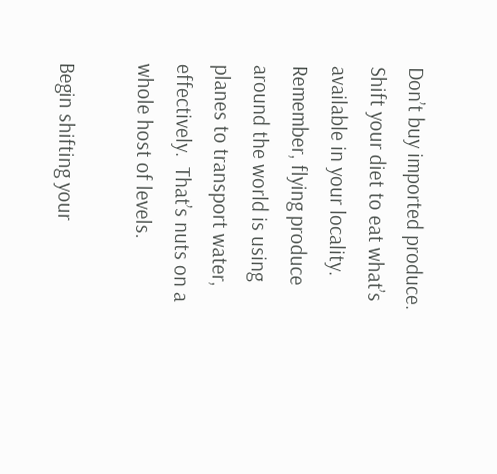Don’t buy imported produce.  Shift your diet to eat what’s available in your locality.  Remember, flying produce around the world is using planes to transport water, effectively.  That’s nuts on a whole host of levels.

Begin shifting your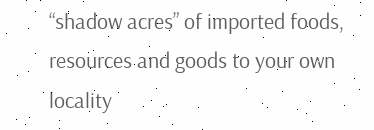“shadow acres” of imported foods, resources and goods to your own locality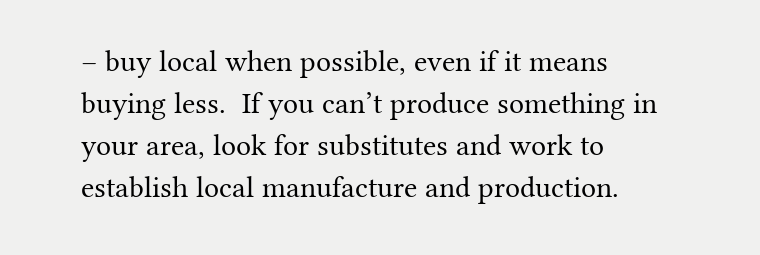– buy local when possible, even if it means buying less.  If you can’t produce something in your area, look for substitutes and work to establish local manufacture and production.